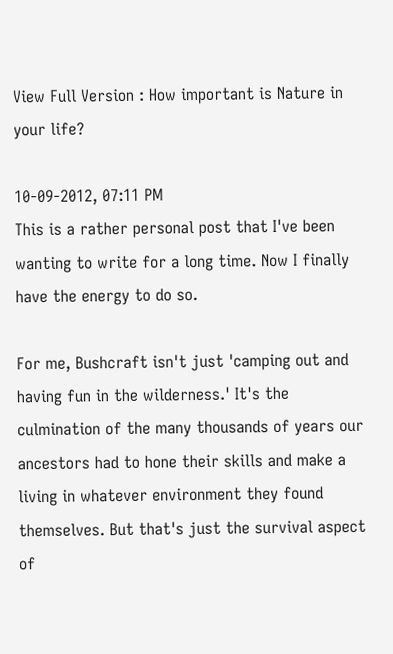View Full Version : How important is Nature in your life?

10-09-2012, 07:11 PM
This is a rather personal post that I've been wanting to write for a long time. Now I finally have the energy to do so.

For me, Bushcraft isn't just 'camping out and having fun in the wilderness.' It's the culmination of the many thousands of years our ancestors had to hone their skills and make a living in whatever environment they found themselves. But that's just the survival aspect of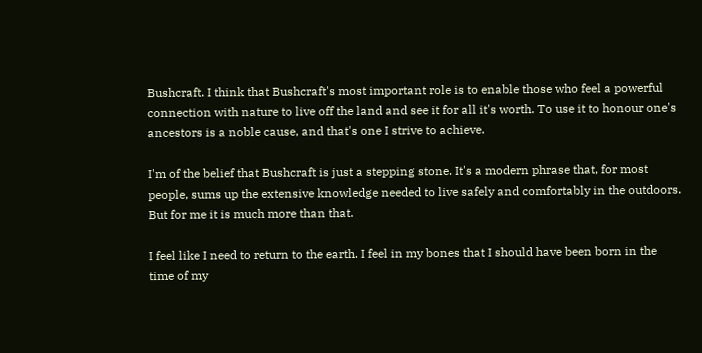Bushcraft. I think that Bushcraft's most important role is to enable those who feel a powerful connection with nature to live off the land and see it for all it's worth. To use it to honour one's ancestors is a noble cause, and that's one I strive to achieve.

I'm of the belief that Bushcraft is just a stepping stone. It's a modern phrase that, for most people, sums up the extensive knowledge needed to live safely and comfortably in the outdoors. But for me it is much more than that.

I feel like I need to return to the earth. I feel in my bones that I should have been born in the time of my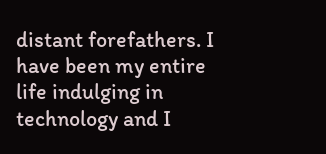distant forefathers. I have been my entire life indulging in technology and I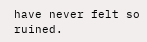have never felt so ruined.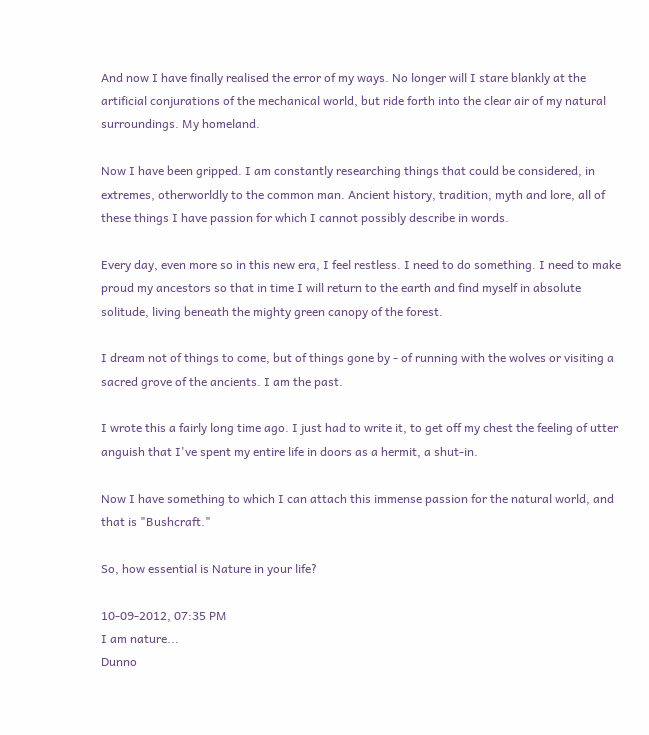And now I have finally realised the error of my ways. No longer will I stare blankly at the artificial conjurations of the mechanical world, but ride forth into the clear air of my natural surroundings. My homeland.

Now I have been gripped. I am constantly researching things that could be considered, in extremes, otherworldly to the common man. Ancient history, tradition, myth and lore, all of these things I have passion for which I cannot possibly describe in words.

Every day, even more so in this new era, I feel restless. I need to do something. I need to make proud my ancestors so that in time I will return to the earth and find myself in absolute solitude, living beneath the mighty green canopy of the forest.

I dream not of things to come, but of things gone by - of running with the wolves or visiting a sacred grove of the ancients. I am the past.

I wrote this a fairly long time ago. I just had to write it, to get off my chest the feeling of utter anguish that I've spent my entire life in doors as a hermit, a shut-in.

Now I have something to which I can attach this immense passion for the natural world, and that is "Bushcraft."

So, how essential is Nature in your life?

10-09-2012, 07:35 PM
I am nature...
Dunno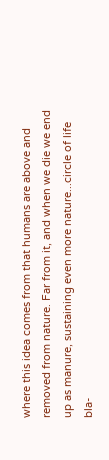where this idea comes from that humans are above and removed from nature. Far from it, and when we die we end up as manure, sustaining even more nature...circle of life bla-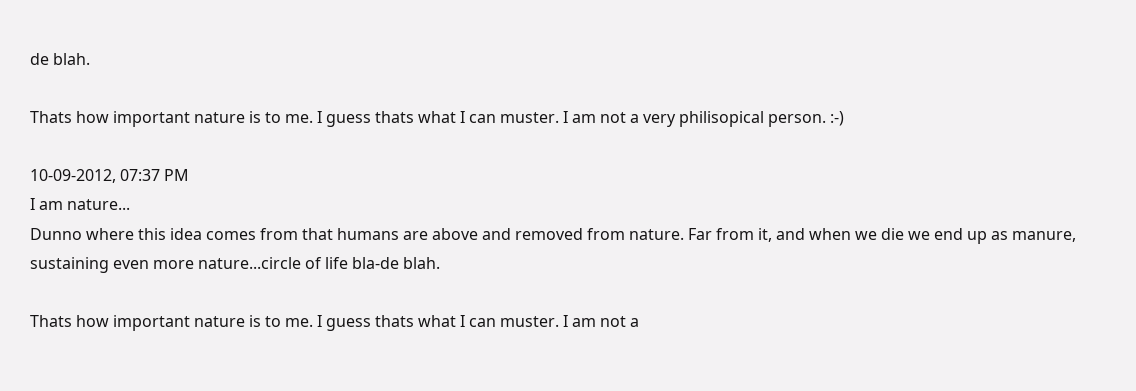de blah.

Thats how important nature is to me. I guess thats what I can muster. I am not a very philisopical person. :-)

10-09-2012, 07:37 PM
I am nature...
Dunno where this idea comes from that humans are above and removed from nature. Far from it, and when we die we end up as manure, sustaining even more nature...circle of life bla-de blah.

Thats how important nature is to me. I guess thats what I can muster. I am not a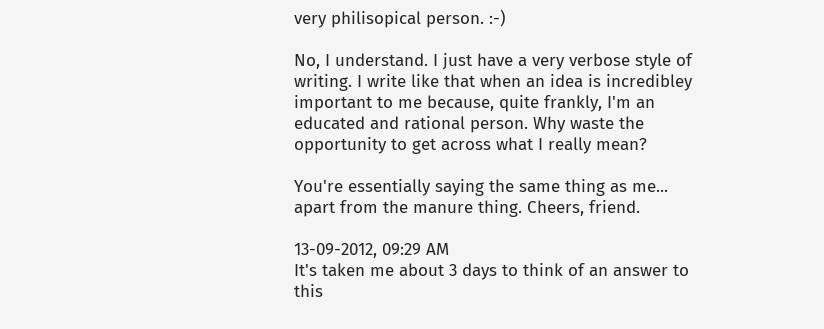very philisopical person. :-)

No, I understand. I just have a very verbose style of writing. I write like that when an idea is incredibley important to me because, quite frankly, I'm an educated and rational person. Why waste the opportunity to get across what I really mean?

You're essentially saying the same thing as me... apart from the manure thing. Cheers, friend.

13-09-2012, 09:29 AM
It's taken me about 3 days to think of an answer to this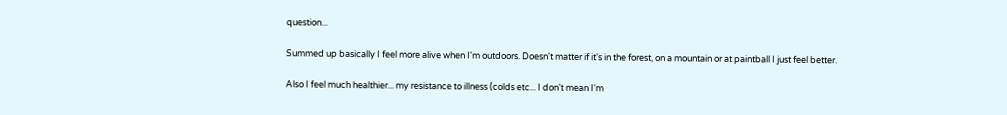question...

Summed up basically I feel more alive when I'm outdoors. Doesn't matter if it's in the forest, on a mountain or at paintball I just feel better.

Also I feel much healthier... my resistance to illness (colds etc... I don't mean I'm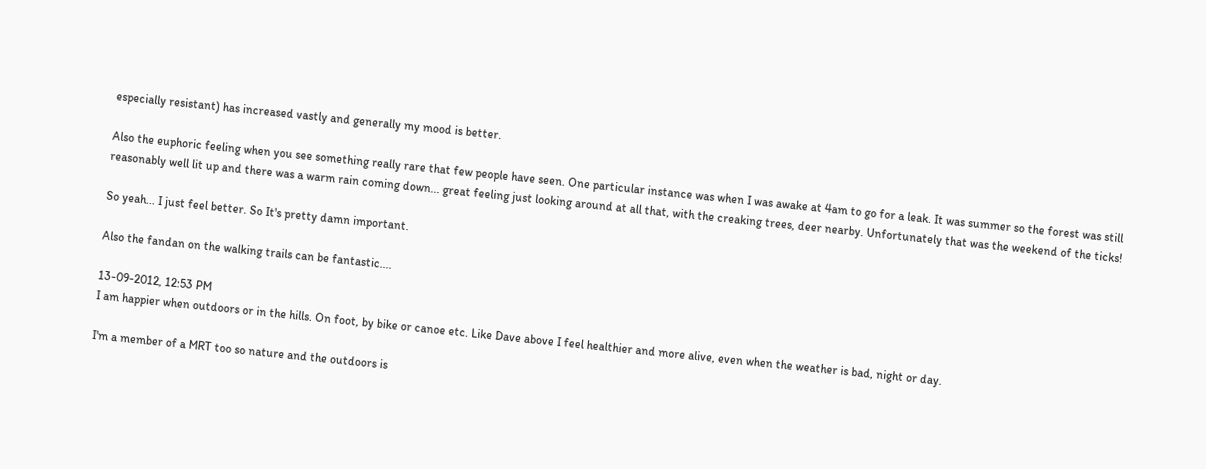especially resistant) has increased vastly and generally my mood is better.

Also the euphoric feeling when you see something really rare that few people have seen. One particular instance was when I was awake at 4am to go for a leak. It was summer so the forest was still reasonably well lit up and there was a warm rain coming down... great feeling just looking around at all that, with the creaking trees, deer nearby. Unfortunately that was the weekend of the ticks!

So yeah... I just feel better. So It's pretty damn important.

Also the fandan on the walking trails can be fantastic....

13-09-2012, 12:53 PM
I am happier when outdoors or in the hills. On foot, by bike or canoe etc. Like Dave above I feel healthier and more alive, even when the weather is bad, night or day.

I'm a member of a MRT too so nature and the outdoors is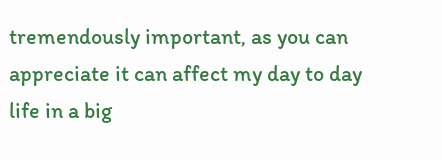tremendously important, as you can appreciate it can affect my day to day life in a big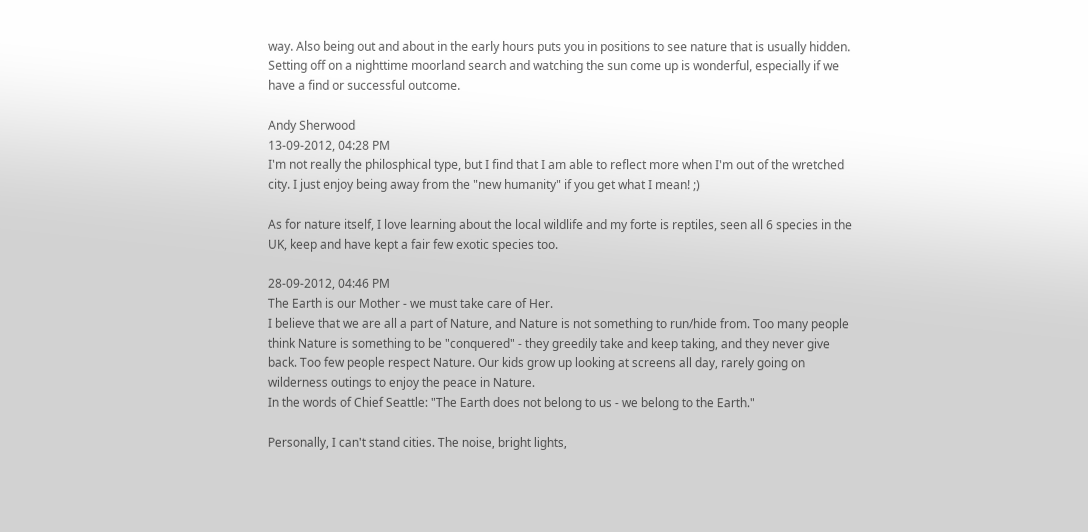way. Also being out and about in the early hours puts you in positions to see nature that is usually hidden. Setting off on a nighttime moorland search and watching the sun come up is wonderful, especially if we have a find or successful outcome.

Andy Sherwood
13-09-2012, 04:28 PM
I'm not really the philosphical type, but I find that I am able to reflect more when I'm out of the wretched city. I just enjoy being away from the "new humanity" if you get what I mean! ;)

As for nature itself, I love learning about the local wildlife and my forte is reptiles, seen all 6 species in the UK, keep and have kept a fair few exotic species too.

28-09-2012, 04:46 PM
The Earth is our Mother - we must take care of Her.
I believe that we are all a part of Nature, and Nature is not something to run/hide from. Too many people think Nature is something to be "conquered" - they greedily take and keep taking, and they never give back. Too few people respect Nature. Our kids grow up looking at screens all day, rarely going on wilderness outings to enjoy the peace in Nature.
In the words of Chief Seattle: "The Earth does not belong to us - we belong to the Earth."

Personally, I can't stand cities. The noise, bright lights,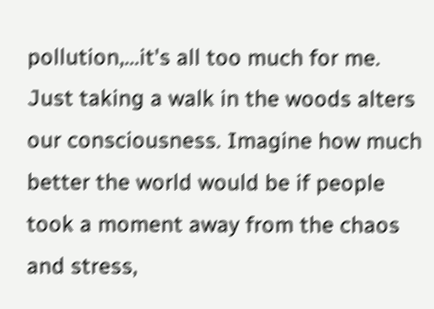pollution,...it's all too much for me.
Just taking a walk in the woods alters our consciousness. Imagine how much better the world would be if people took a moment away from the chaos and stress,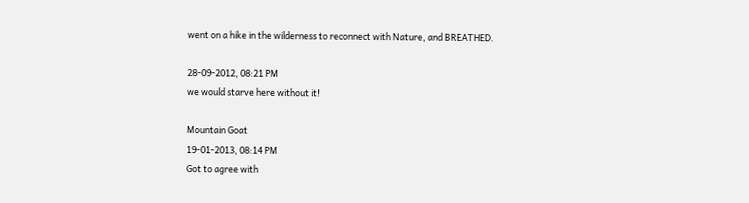went on a hike in the wilderness to reconnect with Nature, and BREATHED.

28-09-2012, 08:21 PM
we would starve here without it!

Mountain Goat
19-01-2013, 08:14 PM
Got to agree with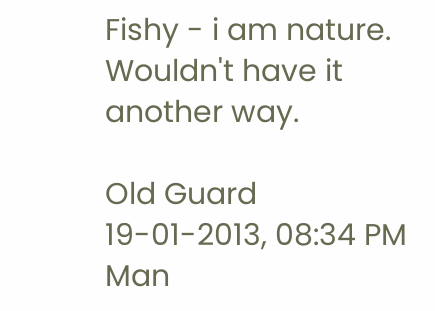Fishy - i am nature. Wouldn't have it another way.

Old Guard
19-01-2013, 08:34 PM
Man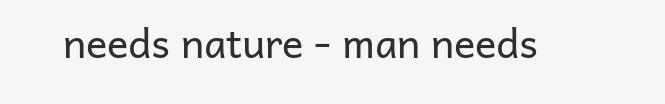needs nature - man needs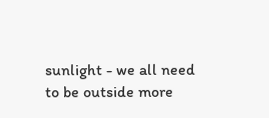sunlight - we all need to be outside more